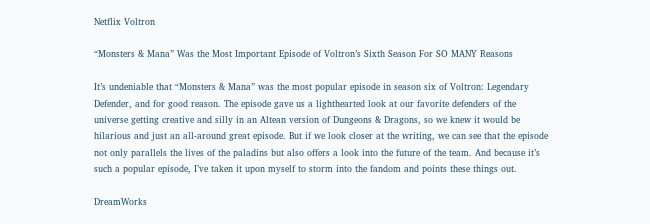Netflix Voltron

“Monsters & Mana” Was the Most Important Episode of Voltron’s Sixth Season For SO MANY Reasons

It’s undeniable that “Monsters & Mana” was the most popular episode in season six of Voltron: Legendary Defender, and for good reason. The episode gave us a lighthearted look at our favorite defenders of the universe getting creative and silly in an Altean version of Dungeons & Dragons, so we knew it would be hilarious and just an all-around great episode. But if we look closer at the writing, we can see that the episode not only parallels the lives of the paladins but also offers a look into the future of the team. And because it’s such a popular episode, I’ve taken it upon myself to storm into the fandom and points these things out.

DreamWorks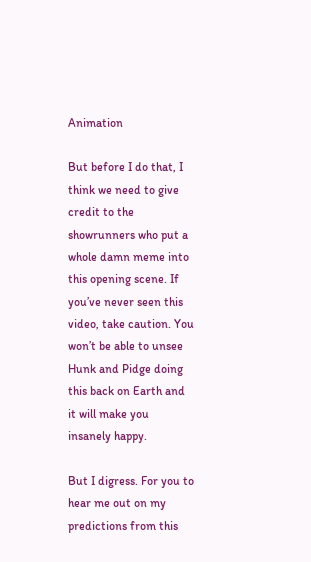Animation

But before I do that, I think we need to give credit to the showrunners who put a whole damn meme into this opening scene. If you’ve never seen this video, take caution. You won’t be able to unsee Hunk and Pidge doing this back on Earth and it will make you insanely happy.

But I digress. For you to hear me out on my predictions from this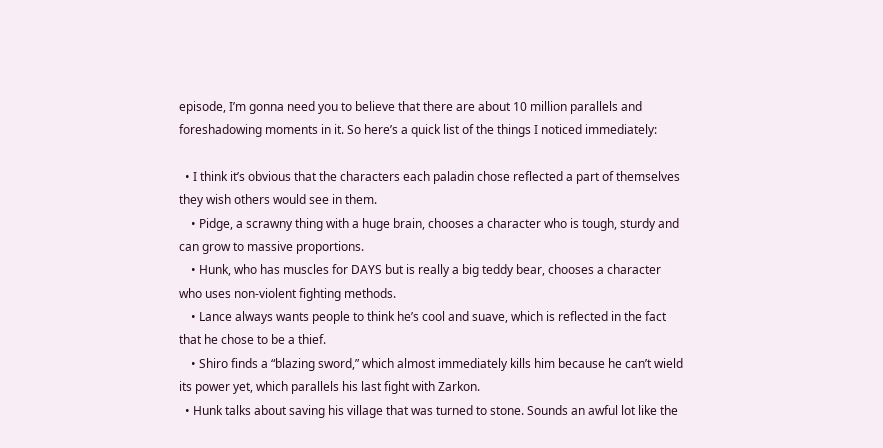episode, I’m gonna need you to believe that there are about 10 million parallels and foreshadowing moments in it. So here’s a quick list of the things I noticed immediately:

  • I think it’s obvious that the characters each paladin chose reflected a part of themselves they wish others would see in them.
    • Pidge, a scrawny thing with a huge brain, chooses a character who is tough, sturdy and can grow to massive proportions.
    • Hunk, who has muscles for DAYS but is really a big teddy bear, chooses a character who uses non-violent fighting methods.
    • Lance always wants people to think he’s cool and suave, which is reflected in the fact that he chose to be a thief.
    • Shiro finds a “blazing sword,” which almost immediately kills him because he can’t wield its power yet, which parallels his last fight with Zarkon.
  • Hunk talks about saving his village that was turned to stone. Sounds an awful lot like the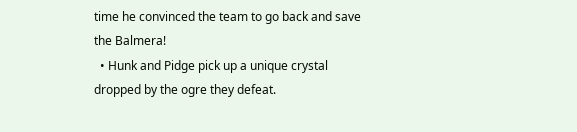time he convinced the team to go back and save the Balmera!
  • Hunk and Pidge pick up a unique crystal dropped by the ogre they defeat.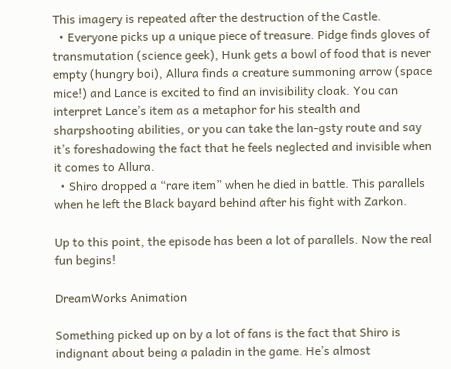This imagery is repeated after the destruction of the Castle.
  • Everyone picks up a unique piece of treasure. Pidge finds gloves of transmutation (science geek), Hunk gets a bowl of food that is never empty (hungry boi), Allura finds a creature summoning arrow (space mice!) and Lance is excited to find an invisibility cloak. You can interpret Lance’s item as a metaphor for his stealth and sharpshooting abilities, or you can take the lan-gsty route and say it’s foreshadowing the fact that he feels neglected and invisible when it comes to Allura.
  • Shiro dropped a “rare item” when he died in battle. This parallels when he left the Black bayard behind after his fight with Zarkon.

Up to this point, the episode has been a lot of parallels. Now the real fun begins!

DreamWorks Animation

Something picked up on by a lot of fans is the fact that Shiro is indignant about being a paladin in the game. He’s almost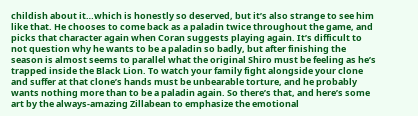childish about it…which is honestly so deserved, but it’s also strange to see him like that. He chooses to come back as a paladin twice throughout the game, and picks that character again when Coran suggests playing again. It’s difficult to not question why he wants to be a paladin so badly, but after finishing the season is almost seems to parallel what the original Shiro must be feeling as he’s trapped inside the Black Lion. To watch your family fight alongside your clone and suffer at that clone’s hands must be unbearable torture, and he probably wants nothing more than to be a paladin again. So there’s that, and here’s some art by the always-amazing Zillabean to emphasize the emotional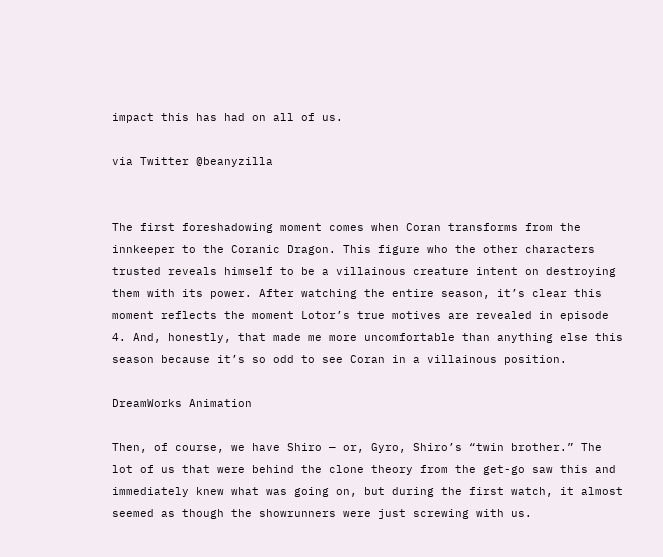impact this has had on all of us.

via Twitter @beanyzilla


The first foreshadowing moment comes when Coran transforms from the innkeeper to the Coranic Dragon. This figure who the other characters trusted reveals himself to be a villainous creature intent on destroying them with its power. After watching the entire season, it’s clear this moment reflects the moment Lotor’s true motives are revealed in episode 4. And, honestly, that made me more uncomfortable than anything else this season because it’s so odd to see Coran in a villainous position.

DreamWorks Animation

Then, of course, we have Shiro — or, Gyro, Shiro’s “twin brother.” The lot of us that were behind the clone theory from the get-go saw this and immediately knew what was going on, but during the first watch, it almost seemed as though the showrunners were just screwing with us.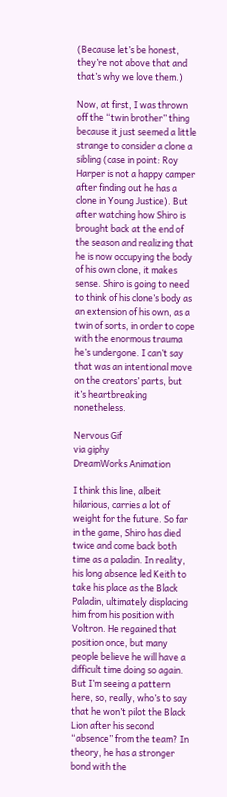(Because let’s be honest, they’re not above that and that’s why we love them.)

Now, at first, I was thrown off the “twin brother” thing because it just seemed a little strange to consider a clone a sibling (case in point: Roy Harper is not a happy camper after finding out he has a clone in Young Justice). But after watching how Shiro is brought back at the end of the season and realizing that he is now occupying the body of his own clone, it makes sense. Shiro is going to need to think of his clone’s body as an extension of his own, as a twin of sorts, in order to cope with the enormous trauma he’s undergone. I can’t say that was an intentional move on the creators’ parts, but it’s heartbreaking nonetheless.

Nervous Gif
via giphy
DreamWorks Animation

I think this line, albeit hilarious, carries a lot of weight for the future. So far in the game, Shiro has died twice and come back both time as a paladin. In reality, his long absence led Keith to take his place as the Black Paladin, ultimately displacing him from his position with Voltron. He regained that position once, but many people believe he will have a difficult time doing so again. But I’m seeing a pattern here, so, really, who’s to say that he won’t pilot the Black Lion after his second “absence” from the team? In theory, he has a stronger bond with the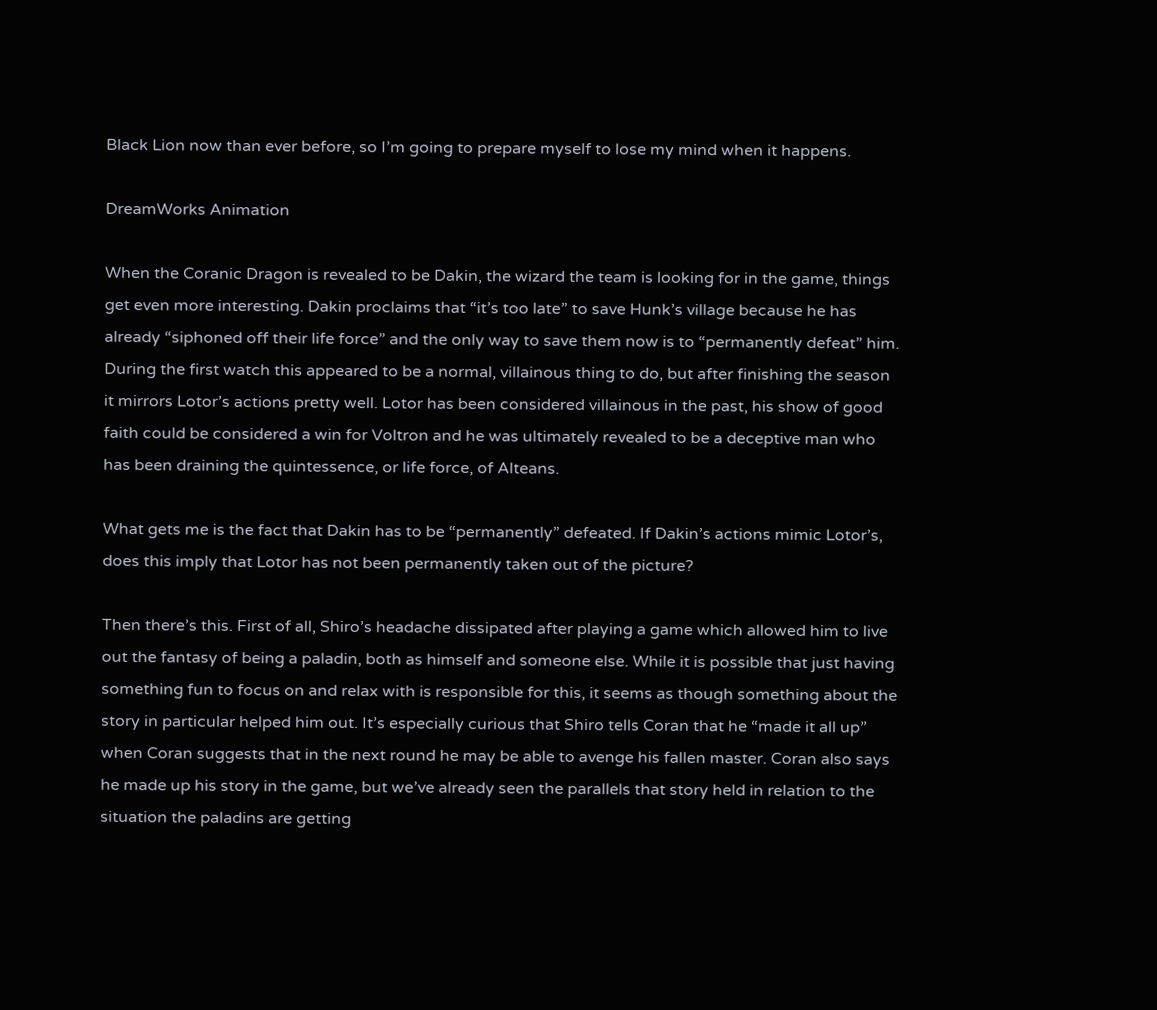Black Lion now than ever before, so I’m going to prepare myself to lose my mind when it happens.

DreamWorks Animation

When the Coranic Dragon is revealed to be Dakin, the wizard the team is looking for in the game, things get even more interesting. Dakin proclaims that “it’s too late” to save Hunk’s village because he has already “siphoned off their life force” and the only way to save them now is to “permanently defeat” him. During the first watch this appeared to be a normal, villainous thing to do, but after finishing the season it mirrors Lotor’s actions pretty well. Lotor has been considered villainous in the past, his show of good faith could be considered a win for Voltron and he was ultimately revealed to be a deceptive man who has been draining the quintessence, or life force, of Alteans.

What gets me is the fact that Dakin has to be “permanently” defeated. If Dakin’s actions mimic Lotor’s, does this imply that Lotor has not been permanently taken out of the picture?

Then there’s this. First of all, Shiro’s headache dissipated after playing a game which allowed him to live out the fantasy of being a paladin, both as himself and someone else. While it is possible that just having something fun to focus on and relax with is responsible for this, it seems as though something about the story in particular helped him out. It’s especially curious that Shiro tells Coran that he “made it all up” when Coran suggests that in the next round he may be able to avenge his fallen master. Coran also says he made up his story in the game, but we’ve already seen the parallels that story held in relation to the situation the paladins are getting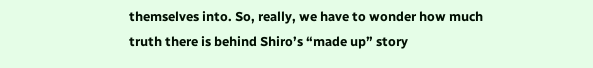themselves into. So, really, we have to wonder how much truth there is behind Shiro’s “made up” story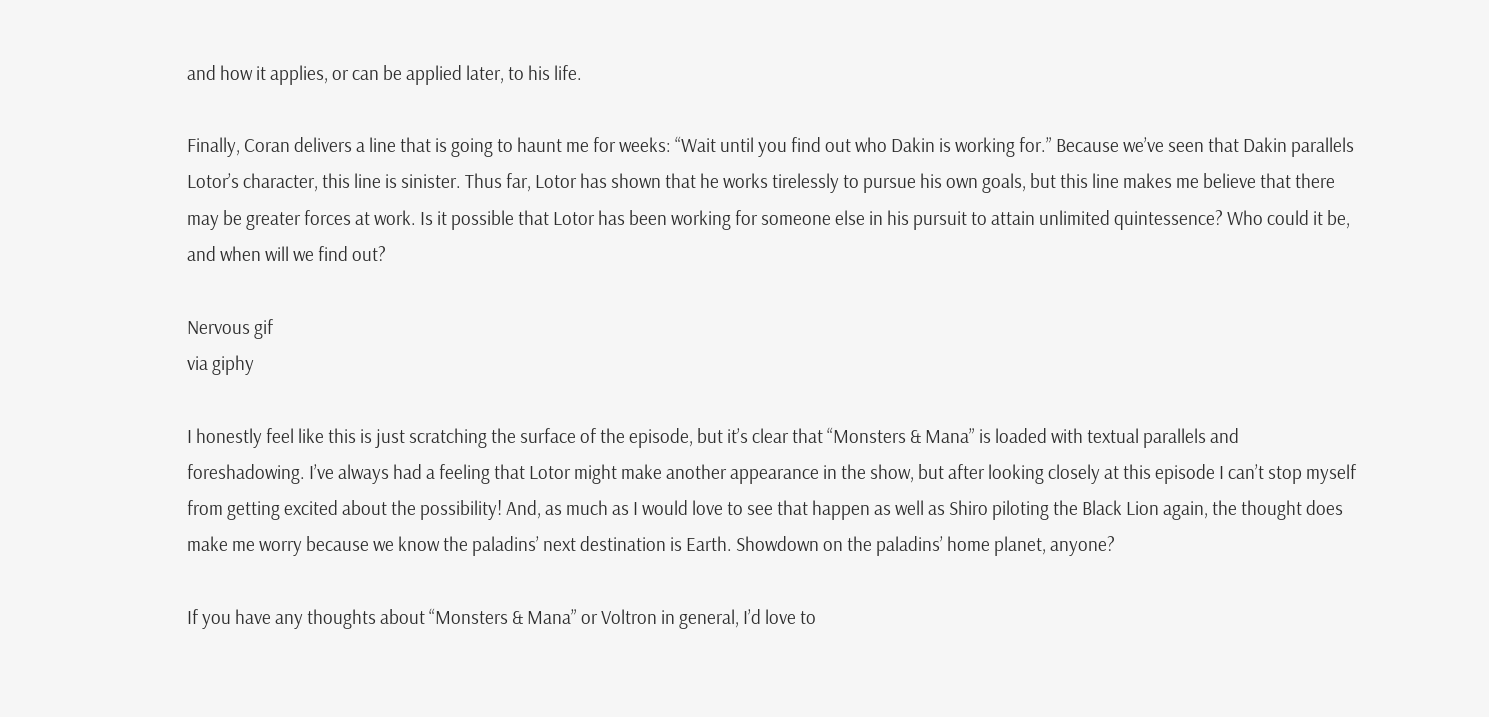and how it applies, or can be applied later, to his life.

Finally, Coran delivers a line that is going to haunt me for weeks: “Wait until you find out who Dakin is working for.” Because we’ve seen that Dakin parallels Lotor’s character, this line is sinister. Thus far, Lotor has shown that he works tirelessly to pursue his own goals, but this line makes me believe that there may be greater forces at work. Is it possible that Lotor has been working for someone else in his pursuit to attain unlimited quintessence? Who could it be, and when will we find out?

Nervous gif
via giphy

I honestly feel like this is just scratching the surface of the episode, but it’s clear that “Monsters & Mana” is loaded with textual parallels and foreshadowing. I’ve always had a feeling that Lotor might make another appearance in the show, but after looking closely at this episode I can’t stop myself from getting excited about the possibility! And, as much as I would love to see that happen as well as Shiro piloting the Black Lion again, the thought does make me worry because we know the paladins’ next destination is Earth. Showdown on the paladins’ home planet, anyone?

If you have any thoughts about “Monsters & Mana” or Voltron in general, I’d love to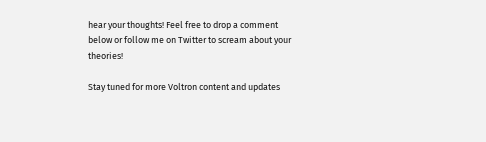hear your thoughts! Feel free to drop a comment below or follow me on Twitter to scream about your theories!

Stay tuned for more Voltron content and updates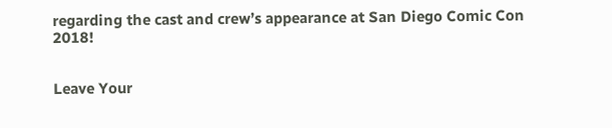regarding the cast and crew’s appearance at San Diego Comic Con 2018!


Leave Your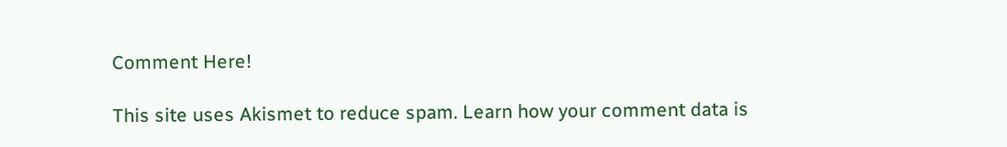Comment Here!

This site uses Akismet to reduce spam. Learn how your comment data is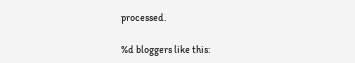processed.

%d bloggers like this: